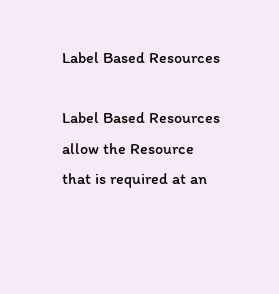Label Based Resources

Label Based Resources allow the Resource that is required at an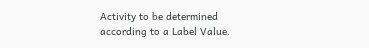Activity to be determined according to a Label Value.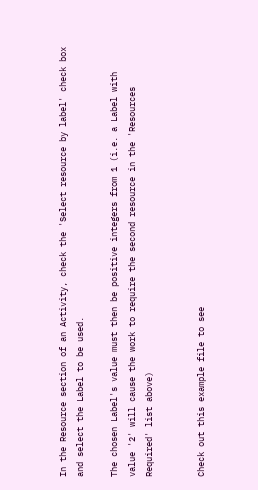In the Resource section of an Activity, check the 'Select resource by label' check box and select the Label to be used.

The chosen Label's value must then be positive integers from 1 (i.e. a Label with value '2' will cause the work to require the second resource in the 'Resources Required' list above)


Check out this example file to see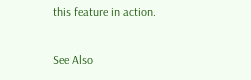this feature in action.

See Also